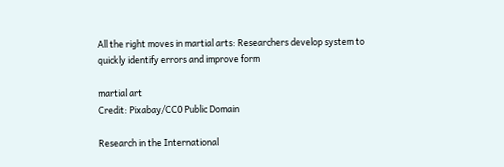All the right moves in martial arts: Researchers develop system to quickly identify errors and improve form

martial art
Credit: Pixabay/CC0 Public Domain

Research in the International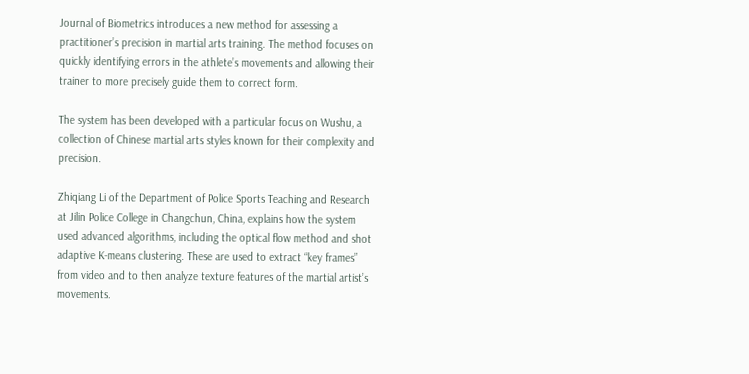Journal of Biometrics introduces a new method for assessing a practitioner’s precision in martial arts training. The method focuses on quickly identifying errors in the athlete’s movements and allowing their trainer to more precisely guide them to correct form.

The system has been developed with a particular focus on Wushu, a collection of Chinese martial arts styles known for their complexity and precision.

Zhiqiang Li of the Department of Police Sports Teaching and Research at Jilin Police College in Changchun, China, explains how the system used advanced algorithms, including the optical flow method and shot adaptive K-means clustering. These are used to extract “key frames” from video and to then analyze texture features of the martial artist’s movements.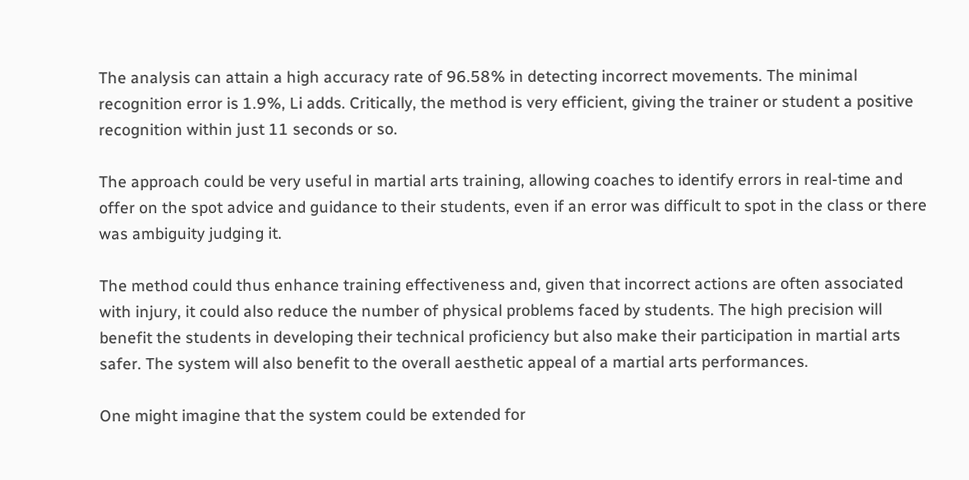The analysis can attain a high accuracy rate of 96.58% in detecting incorrect movements. The minimal recognition error is 1.9%, Li adds. Critically, the method is very efficient, giving the trainer or student a positive recognition within just 11 seconds or so.

The approach could be very useful in martial arts training, allowing coaches to identify errors in real-time and offer on the spot advice and guidance to their students, even if an error was difficult to spot in the class or there was ambiguity judging it.

The method could thus enhance training effectiveness and, given that incorrect actions are often associated with injury, it could also reduce the number of physical problems faced by students. The high precision will benefit the students in developing their technical proficiency but also make their participation in martial arts safer. The system will also benefit to the overall aesthetic appeal of a martial arts performances.

One might imagine that the system could be extended for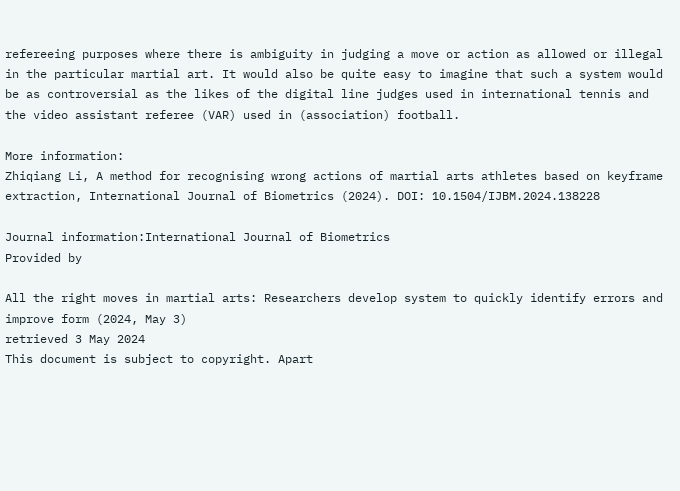refereeing purposes where there is ambiguity in judging a move or action as allowed or illegal in the particular martial art. It would also be quite easy to imagine that such a system would be as controversial as the likes of the digital line judges used in international tennis and the video assistant referee (VAR) used in (association) football.

More information:
Zhiqiang Li, A method for recognising wrong actions of martial arts athletes based on keyframe extraction, International Journal of Biometrics (2024). DOI: 10.1504/IJBM.2024.138228

Journal information:International Journal of Biometrics
Provided by

All the right moves in martial arts: Researchers develop system to quickly identify errors and improve form (2024, May 3)
retrieved 3 May 2024
This document is subject to copyright. Apart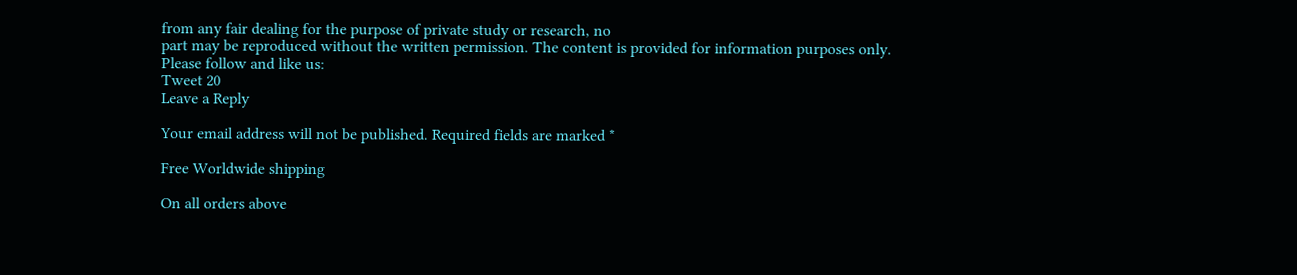from any fair dealing for the purpose of private study or research, no
part may be reproduced without the written permission. The content is provided for information purposes only.
Please follow and like us:
Tweet 20
Leave a Reply

Your email address will not be published. Required fields are marked *

Free Worldwide shipping

On all orders above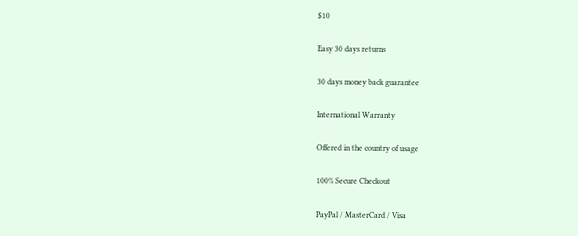$10

Easy 30 days returns

30 days money back guarantee

International Warranty

Offered in the country of usage

100% Secure Checkout

PayPal / MasterCard / Visa